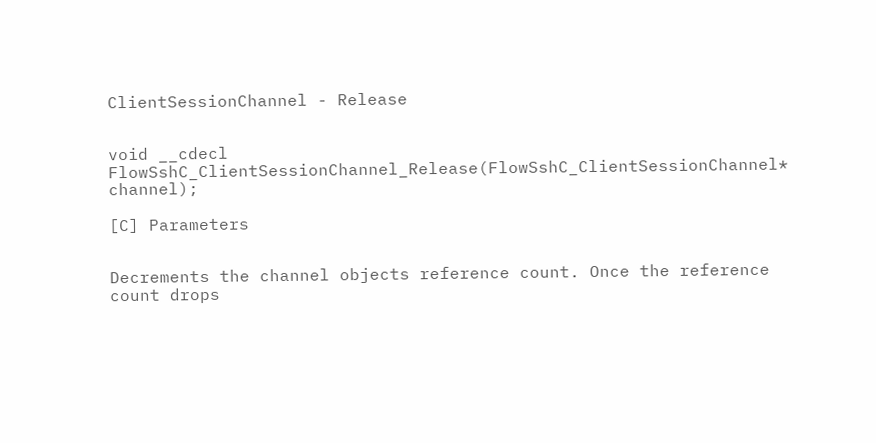ClientSessionChannel - Release


void __cdecl FlowSshC_ClientSessionChannel_Release(FlowSshC_ClientSessionChannel* channel);

[C] Parameters


Decrements the channel objects reference count. Once the reference count drops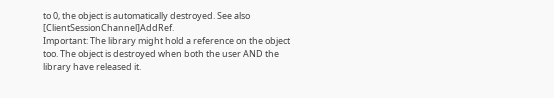to 0, the object is automatically destroyed. See also [ClientSessionChannel]AddRef.
Important: The library might hold a reference on the object too. The object is destroyed when both the user AND the library have released it.